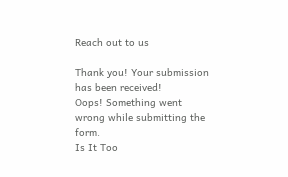Reach out to us

Thank you! Your submission has been received!
Oops! Something went wrong while submitting the form.
Is It Too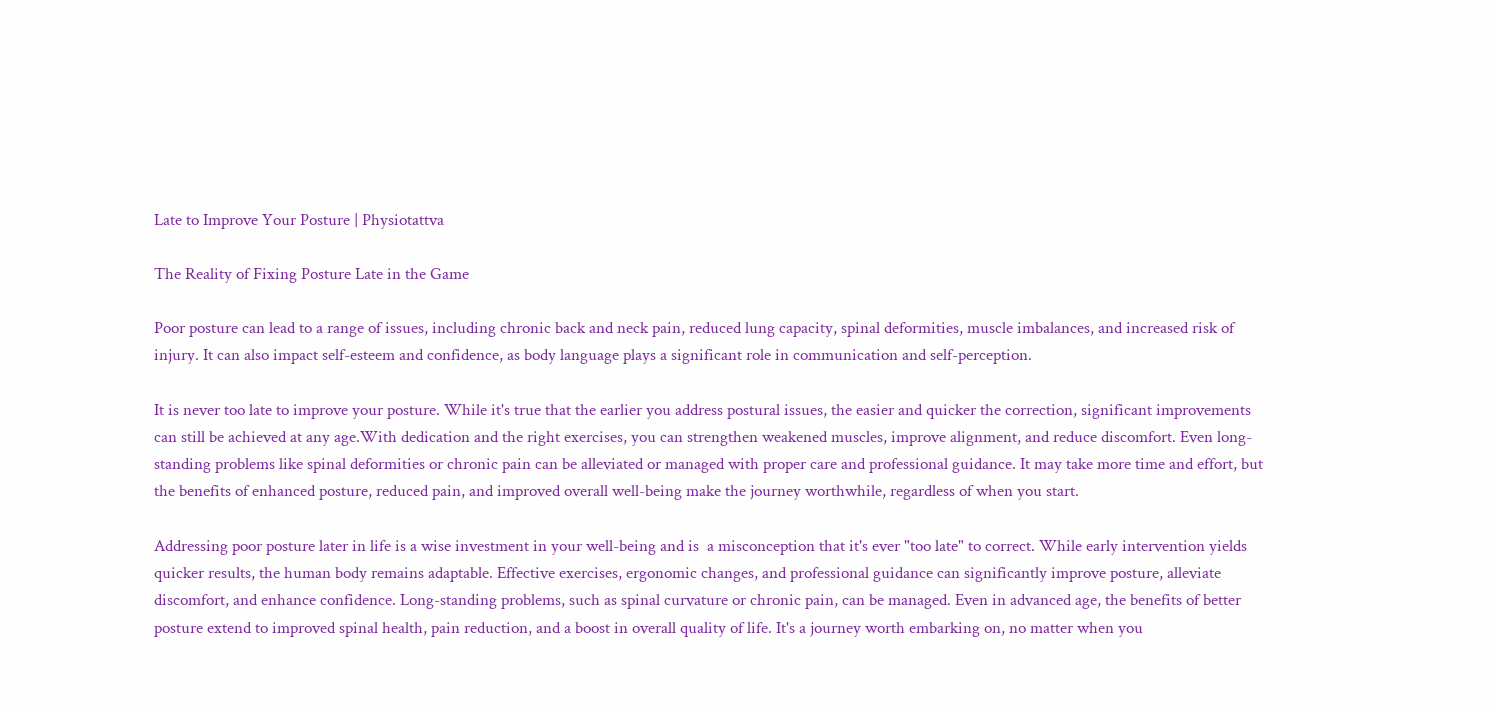Late to Improve Your Posture | Physiotattva

The Reality of Fixing Posture Late in the Game

Poor posture can lead to a range of issues, including chronic back and neck pain, reduced lung capacity, spinal deformities, muscle imbalances, and increased risk of injury. It can also impact self-esteem and confidence, as body language plays a significant role in communication and self-perception.

It is never too late to improve your posture. While it's true that the earlier you address postural issues, the easier and quicker the correction, significant improvements can still be achieved at any age.With dedication and the right exercises, you can strengthen weakened muscles, improve alignment, and reduce discomfort. Even long-standing problems like spinal deformities or chronic pain can be alleviated or managed with proper care and professional guidance. It may take more time and effort, but the benefits of enhanced posture, reduced pain, and improved overall well-being make the journey worthwhile, regardless of when you start.

Addressing poor posture later in life is a wise investment in your well-being and is  a misconception that it's ever "too late" to correct. While early intervention yields quicker results, the human body remains adaptable. Effective exercises, ergonomic changes, and professional guidance can significantly improve posture, alleviate discomfort, and enhance confidence. Long-standing problems, such as spinal curvature or chronic pain, can be managed. Even in advanced age, the benefits of better posture extend to improved spinal health, pain reduction, and a boost in overall quality of life. It's a journey worth embarking on, no matter when you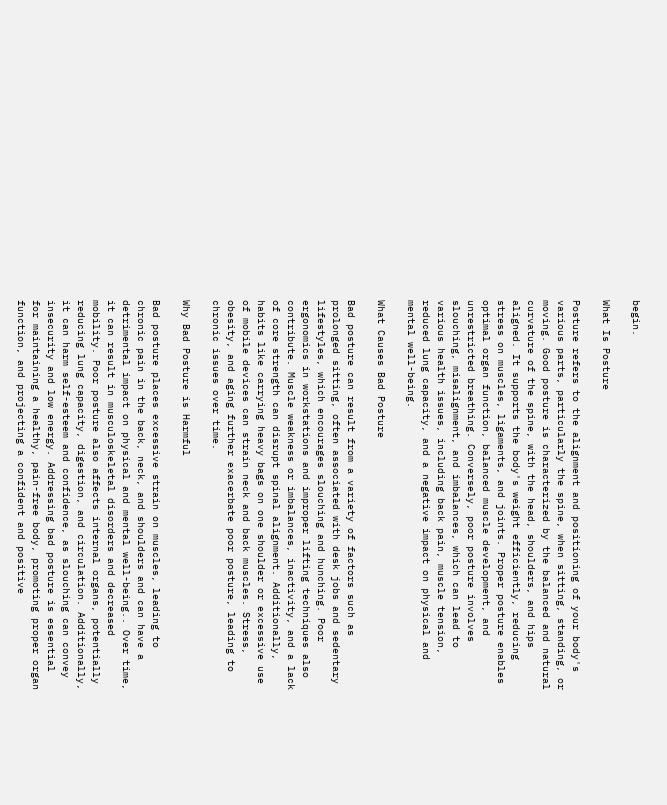begin.

What Is Posture

Posture refers to the alignment and positioning of your body's various parts, particularly the spine, when sitting, standing, or moving. Good posture is characterized by the balanced and natural curvature of the spine, with the head, shoulders, and hips aligned. It supports the body's weight efficiently, reducing stress on muscles, ligaments, and joints. Proper posture enables optimal organ function, balanced muscle development, and unrestricted breathing. Conversely, poor posture involves slouching, misalignment, and imbalances, which can lead to various health issues, including back pain, muscle tension, reduced lung capacity, and a negative impact on physical and mental well-being.

What Causes Bad Posture

Bad posture can result from a variety of factors such as prolonged sitting, often associated with desk jobs and sedentary lifestyles, which encourages slouching and hunching. Poor ergonomics in workstations and improper lifting techniques also contribute. Muscle weakness or imbalances, inactivity, and a lack of core strength can disrupt spinal alignment. Additionally, habits like carrying heavy bags on one shoulder or excessive use of mobile devices can strain neck and back muscles. Stress, obesity, and aging further exacerbate poor posture, leading to chronic issues over time.

Why Bad Posture is Harmful

Bad posture places excessive strain on muscles, leading to chronic pain in the back, neck, and shoulders and can have a detrimental impact on physical and mental well-being.. Over time, it can result in musculoskeletal disorders and decreased mobility. Poor posture also affects internal organs, potentially reducing lung capacity, digestion, and circulation. Additionally, it can harm self-esteem and confidence, as slouching can convey insecurity and low energy. Addressing bad posture is essential for maintaining a healthy, pain-free body, promoting proper organ function, and projecting a confident and positive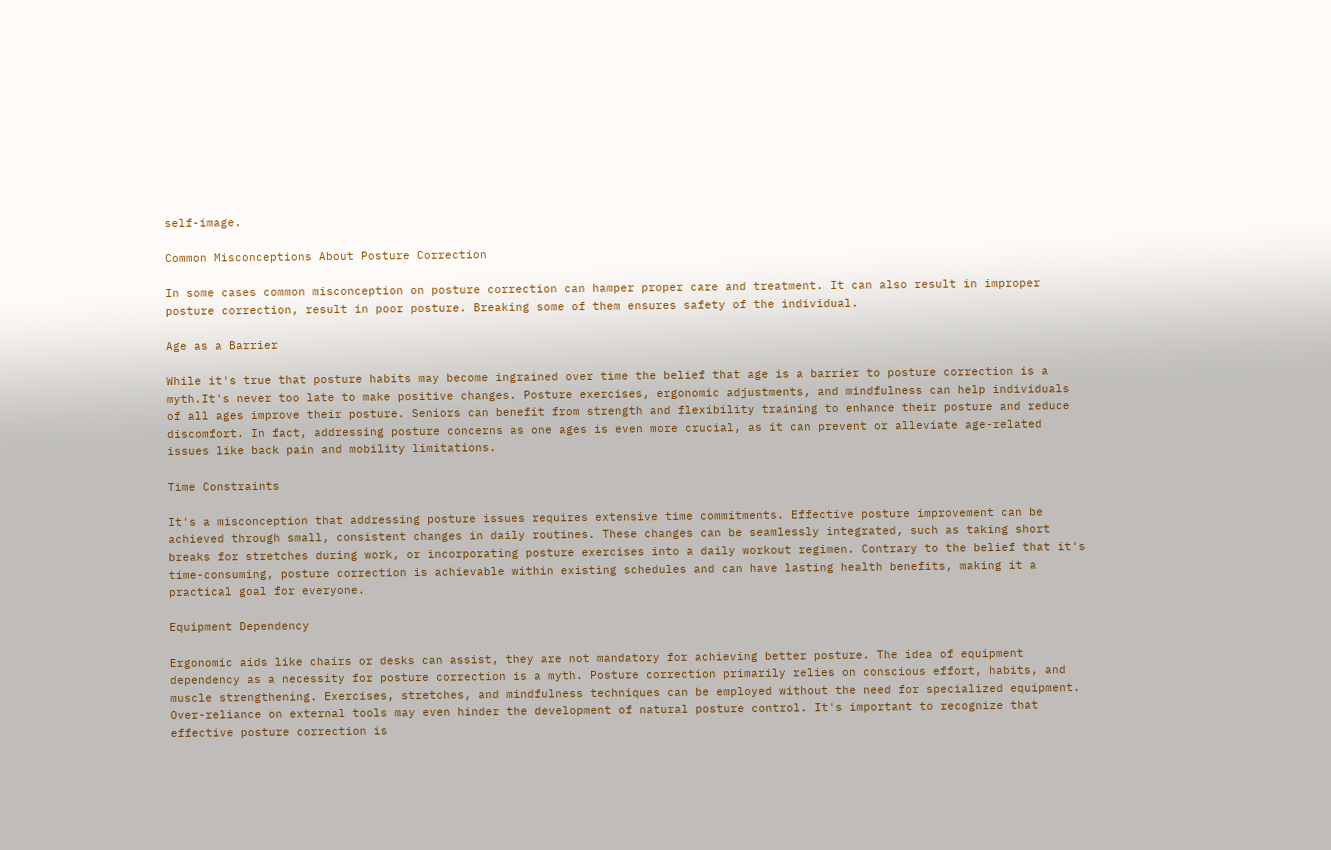self-image.

Common Misconceptions About Posture Correction

In some cases common misconception on posture correction can hamper proper care and treatment. It can also result in improper posture correction, result in poor posture. Breaking some of them ensures safety of the individual.

Age as a Barrier

While it's true that posture habits may become ingrained over time the belief that age is a barrier to posture correction is a myth.It's never too late to make positive changes. Posture exercises, ergonomic adjustments, and mindfulness can help individuals of all ages improve their posture. Seniors can benefit from strength and flexibility training to enhance their posture and reduce discomfort. In fact, addressing posture concerns as one ages is even more crucial, as it can prevent or alleviate age-related issues like back pain and mobility limitations.

Time Constraints

It's a misconception that addressing posture issues requires extensive time commitments. Effective posture improvement can be achieved through small, consistent changes in daily routines. These changes can be seamlessly integrated, such as taking short breaks for stretches during work, or incorporating posture exercises into a daily workout regimen. Contrary to the belief that it's time-consuming, posture correction is achievable within existing schedules and can have lasting health benefits, making it a practical goal for everyone.

Equipment Dependency

Ergonomic aids like chairs or desks can assist, they are not mandatory for achieving better posture. The idea of equipment dependency as a necessity for posture correction is a myth. Posture correction primarily relies on conscious effort, habits, and muscle strengthening. Exercises, stretches, and mindfulness techniques can be employed without the need for specialized equipment. Over-reliance on external tools may even hinder the development of natural posture control. It's important to recognize that effective posture correction is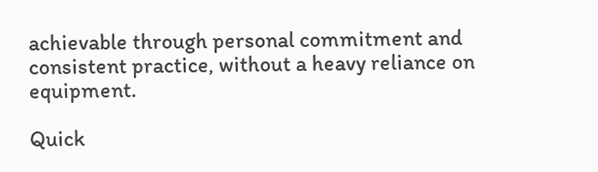achievable through personal commitment and consistent practice, without a heavy reliance on equipment.

Quick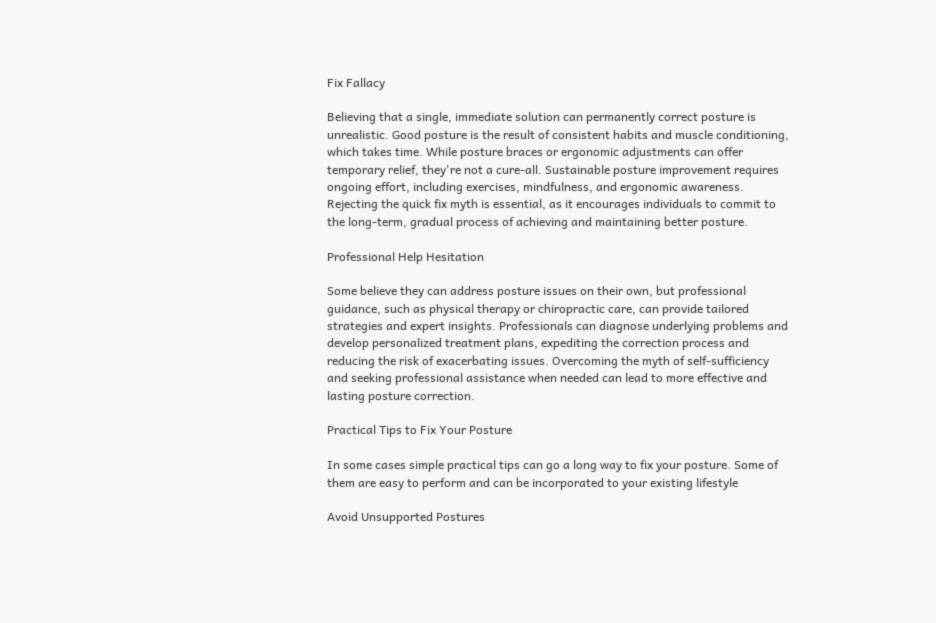Fix Fallacy

Believing that a single, immediate solution can permanently correct posture is unrealistic. Good posture is the result of consistent habits and muscle conditioning, which takes time. While posture braces or ergonomic adjustments can offer temporary relief, they're not a cure-all. Sustainable posture improvement requires ongoing effort, including exercises, mindfulness, and ergonomic awareness. Rejecting the quick fix myth is essential, as it encourages individuals to commit to the long-term, gradual process of achieving and maintaining better posture.

Professional Help Hesitation

Some believe they can address posture issues on their own, but professional guidance, such as physical therapy or chiropractic care, can provide tailored strategies and expert insights. Professionals can diagnose underlying problems and develop personalized treatment plans, expediting the correction process and reducing the risk of exacerbating issues. Overcoming the myth of self-sufficiency and seeking professional assistance when needed can lead to more effective and lasting posture correction.

Practical Tips to Fix Your Posture

In some cases simple practical tips can go a long way to fix your posture. Some of them are easy to perform and can be incorporated to your existing lifestyle

Avoid Unsupported Postures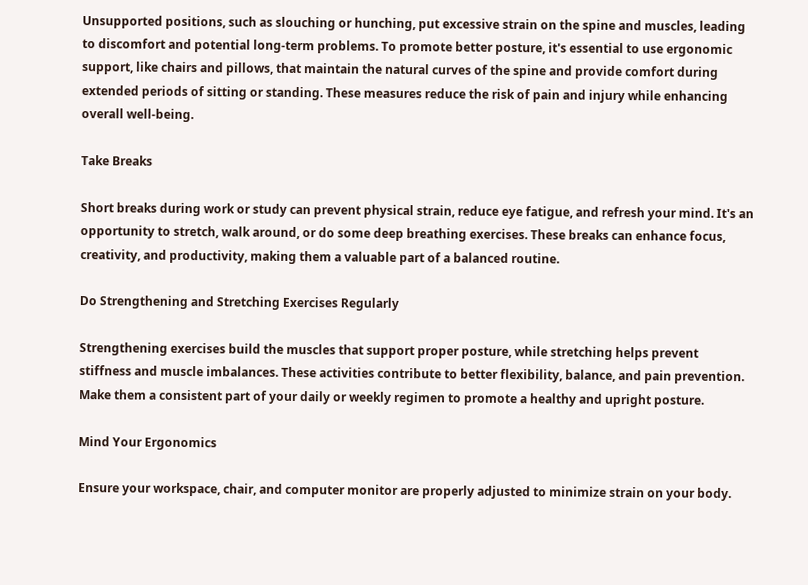Unsupported positions, such as slouching or hunching, put excessive strain on the spine and muscles, leading to discomfort and potential long-term problems. To promote better posture, it's essential to use ergonomic support, like chairs and pillows, that maintain the natural curves of the spine and provide comfort during extended periods of sitting or standing. These measures reduce the risk of pain and injury while enhancing overall well-being.

Take Breaks

Short breaks during work or study can prevent physical strain, reduce eye fatigue, and refresh your mind. It's an opportunity to stretch, walk around, or do some deep breathing exercises. These breaks can enhance focus, creativity, and productivity, making them a valuable part of a balanced routine.

Do Strengthening and Stretching Exercises Regularly

Strengthening exercises build the muscles that support proper posture, while stretching helps prevent stiffness and muscle imbalances. These activities contribute to better flexibility, balance, and pain prevention. Make them a consistent part of your daily or weekly regimen to promote a healthy and upright posture.

Mind Your Ergonomics

Ensure your workspace, chair, and computer monitor are properly adjusted to minimize strain on your body.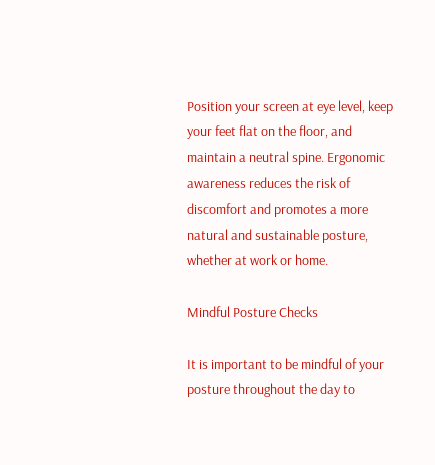Position your screen at eye level, keep your feet flat on the floor, and maintain a neutral spine. Ergonomic awareness reduces the risk of discomfort and promotes a more natural and sustainable posture, whether at work or home.

Mindful Posture Checks

It is important to be mindful of your posture throughout the day to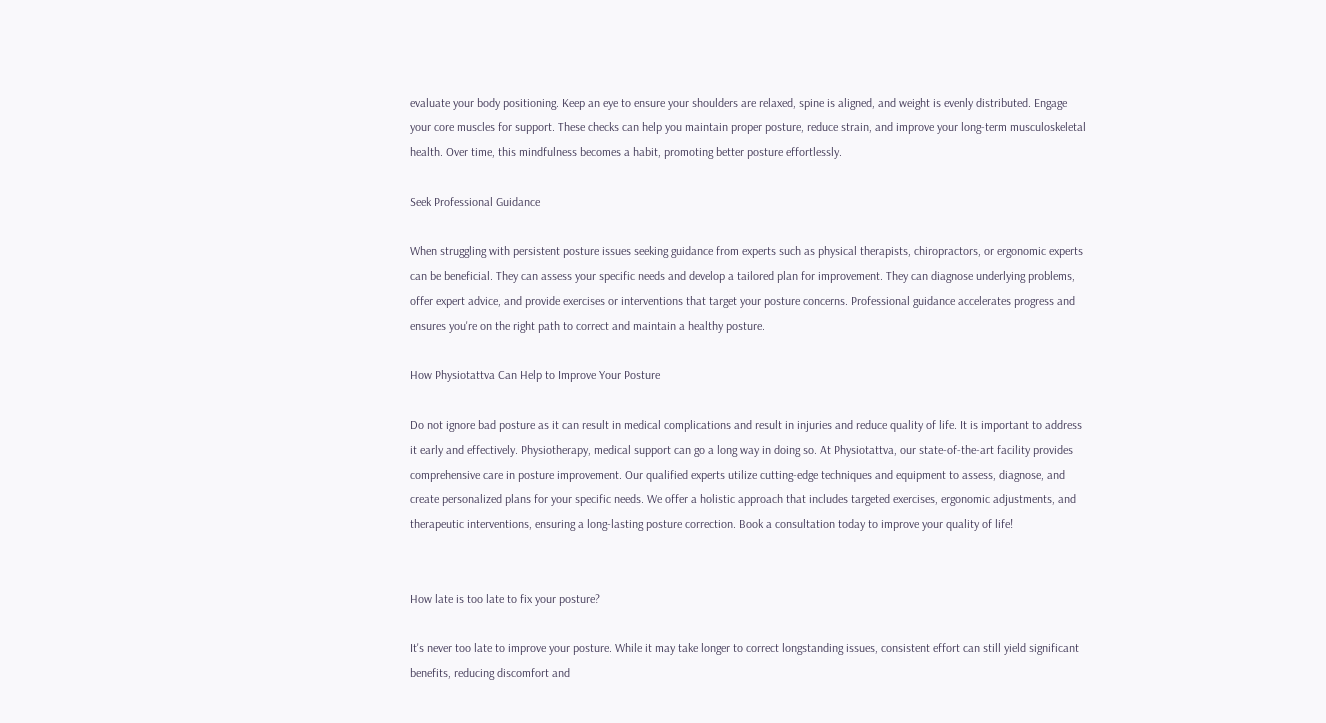evaluate your body positioning. Keep an eye to ensure your shoulders are relaxed, spine is aligned, and weight is evenly distributed. Engage your core muscles for support. These checks can help you maintain proper posture, reduce strain, and improve your long-term musculoskeletal health. Over time, this mindfulness becomes a habit, promoting better posture effortlessly.

Seek Professional Guidance

When struggling with persistent posture issues seeking guidance from experts such as physical therapists, chiropractors, or ergonomic experts can be beneficial. They can assess your specific needs and develop a tailored plan for improvement. They can diagnose underlying problems, offer expert advice, and provide exercises or interventions that target your posture concerns. Professional guidance accelerates progress and ensures you're on the right path to correct and maintain a healthy posture.

How Physiotattva Can Help to Improve Your Posture

Do not ignore bad posture as it can result in medical complications and result in injuries and reduce quality of life. It is important to address it early and effectively. Physiotherapy, medical support can go a long way in doing so. At Physiotattva, our state-of-the-art facility provides comprehensive care in posture improvement. Our qualified experts utilize cutting-edge techniques and equipment to assess, diagnose, and create personalized plans for your specific needs. We offer a holistic approach that includes targeted exercises, ergonomic adjustments, and therapeutic interventions, ensuring a long-lasting posture correction. Book a consultation today to improve your quality of life!


How late is too late to fix your posture?

It's never too late to improve your posture. While it may take longer to correct longstanding issues, consistent effort can still yield significant benefits, reducing discomfort and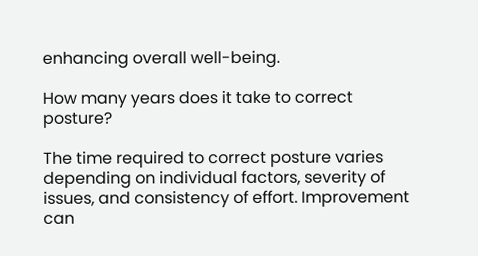enhancing overall well-being.

How many years does it take to correct posture?

The time required to correct posture varies depending on individual factors, severity of issues, and consistency of effort. Improvement can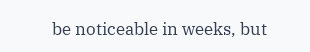be noticeable in weeks, but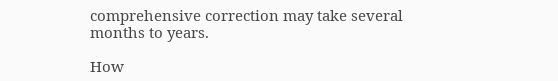comprehensive correction may take several months to years.

How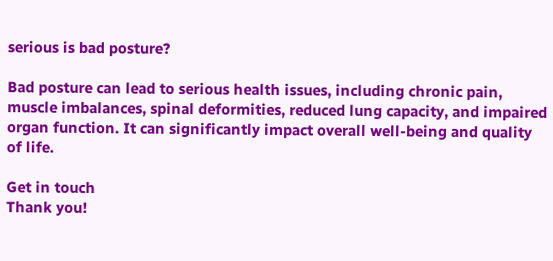serious is bad posture?

Bad posture can lead to serious health issues, including chronic pain, muscle imbalances, spinal deformities, reduced lung capacity, and impaired organ function. It can significantly impact overall well-being and quality of life.

Get in touch
Thank you!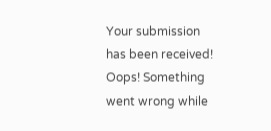Your submission has been received!
Oops! Something went wrong while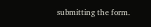submitting the form.